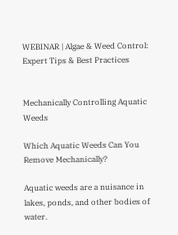WEBINAR | Algae & Weed Control: Expert Tips & Best Practices


Mechanically Controlling Aquatic Weeds

Which Aquatic Weeds Can You Remove Mechanically?

Aquatic weeds are a nuisance in lakes, ponds, and other bodies of water.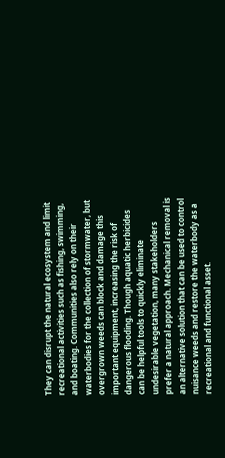They can disrupt the natural ecosystem and limit recreational activities such as fishing, swimming, and boating. Communities also rely on their waterbodies for the collection of stormwater, but overgrown weeds can block and damage this important equipment, increasing the risk of dangerous flooding. Though aquatic herbicides can be helpful tools to quickly eliminate undesirable vegetation, many stakeholders prefer a natural approach. Mechanical removal is an alternative solution that can be used to control nuisance weeds and restore the waterbody as a recreational and functional asset.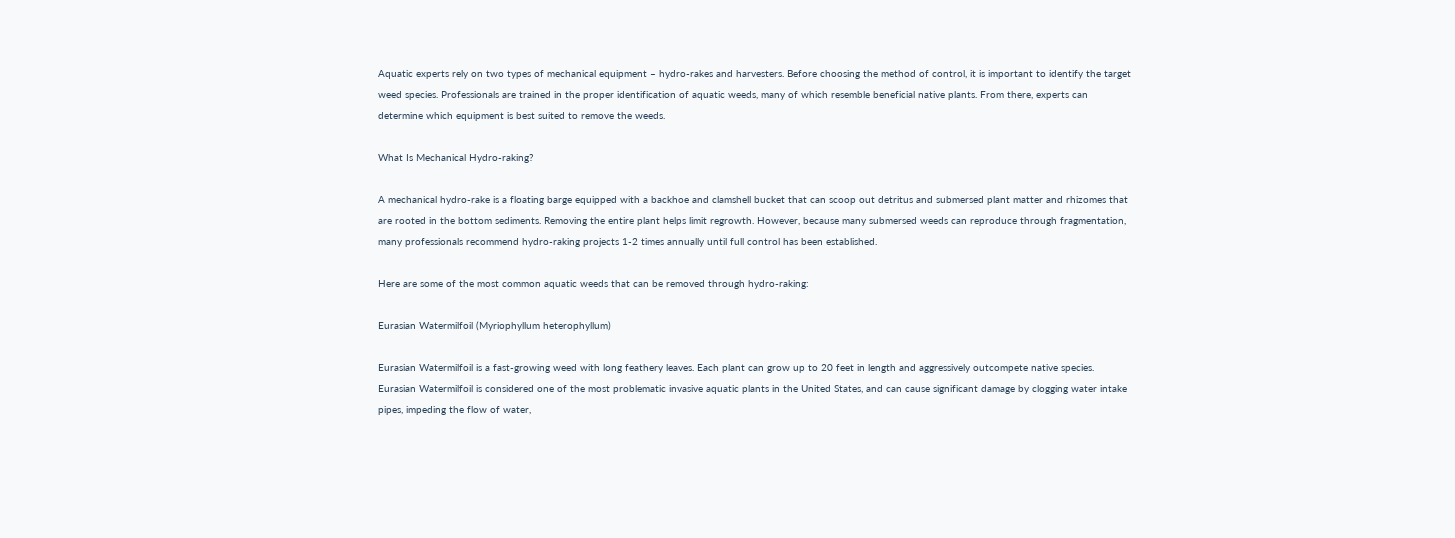Aquatic experts rely on two types of mechanical equipment – hydro-rakes and harvesters. Before choosing the method of control, it is important to identify the target weed species. Professionals are trained in the proper identification of aquatic weeds, many of which resemble beneficial native plants. From there, experts can determine which equipment is best suited to remove the weeds.

What Is Mechanical Hydro-raking?

A mechanical hydro-rake is a floating barge equipped with a backhoe and clamshell bucket that can scoop out detritus and submersed plant matter and rhizomes that are rooted in the bottom sediments. Removing the entire plant helps limit regrowth. However, because many submersed weeds can reproduce through fragmentation, many professionals recommend hydro-raking projects 1-2 times annually until full control has been established.

Here are some of the most common aquatic weeds that can be removed through hydro-raking:

Eurasian Watermilfoil (Myriophyllum heterophyllum)

Eurasian Watermilfoil is a fast-growing weed with long feathery leaves. Each plant can grow up to 20 feet in length and aggressively outcompete native species. Eurasian Watermilfoil is considered one of the most problematic invasive aquatic plants in the United States, and can cause significant damage by clogging water intake pipes, impeding the flow of water,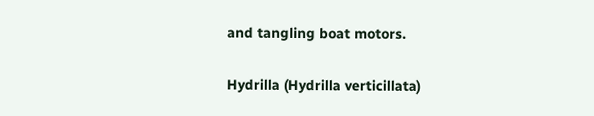and tangling boat motors.

Hydrilla (Hydrilla verticillata)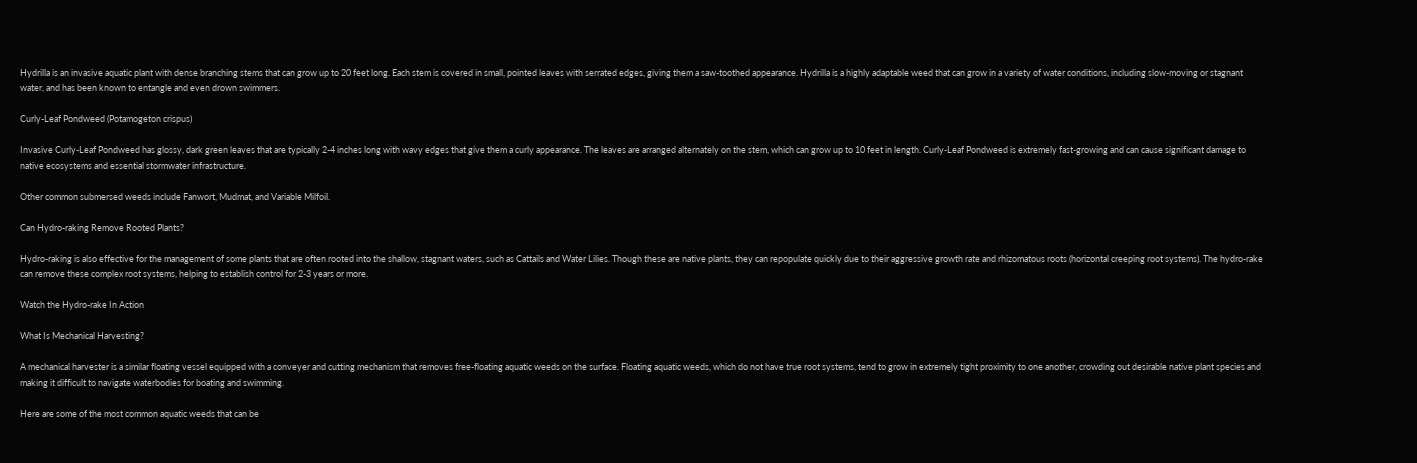Hydrilla is an invasive aquatic plant with dense branching stems that can grow up to 20 feet long. Each stem is covered in small, pointed leaves with serrated edges, giving them a saw-toothed appearance. Hydrilla is a highly adaptable weed that can grow in a variety of water conditions, including slow-moving or stagnant water, and has been known to entangle and even drown swimmers.

Curly-Leaf Pondweed (Potamogeton crispus)

Invasive Curly-Leaf Pondweed has glossy, dark green leaves that are typically 2-4 inches long with wavy edges that give them a curly appearance. The leaves are arranged alternately on the stem, which can grow up to 10 feet in length. Curly-Leaf Pondweed is extremely fast-growing and can cause significant damage to native ecosystems and essential stormwater infrastructure.

Other common submersed weeds include Fanwort, Mudmat, and Variable Milfoil.

Can Hydro-raking Remove Rooted Plants?

Hydro-raking is also effective for the management of some plants that are often rooted into the shallow, stagnant waters, such as Cattails and Water Lilies. Though these are native plants, they can repopulate quickly due to their aggressive growth rate and rhizomatous roots (horizontal creeping root systems). The hydro-rake can remove these complex root systems, helping to establish control for 2-3 years or more.

Watch the Hydro-rake In Action

What Is Mechanical Harvesting?

A mechanical harvester is a similar floating vessel equipped with a conveyer and cutting mechanism that removes free-floating aquatic weeds on the surface. Floating aquatic weeds, which do not have true root systems, tend to grow in extremely tight proximity to one another, crowding out desirable native plant species and making it difficult to navigate waterbodies for boating and swimming.

Here are some of the most common aquatic weeds that can be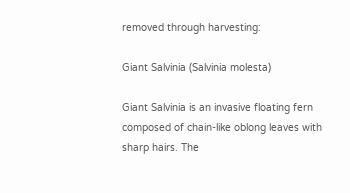removed through harvesting:

Giant Salvinia (Salvinia molesta)

Giant Salvinia is an invasive floating fern composed of chain-like oblong leaves with sharp hairs. The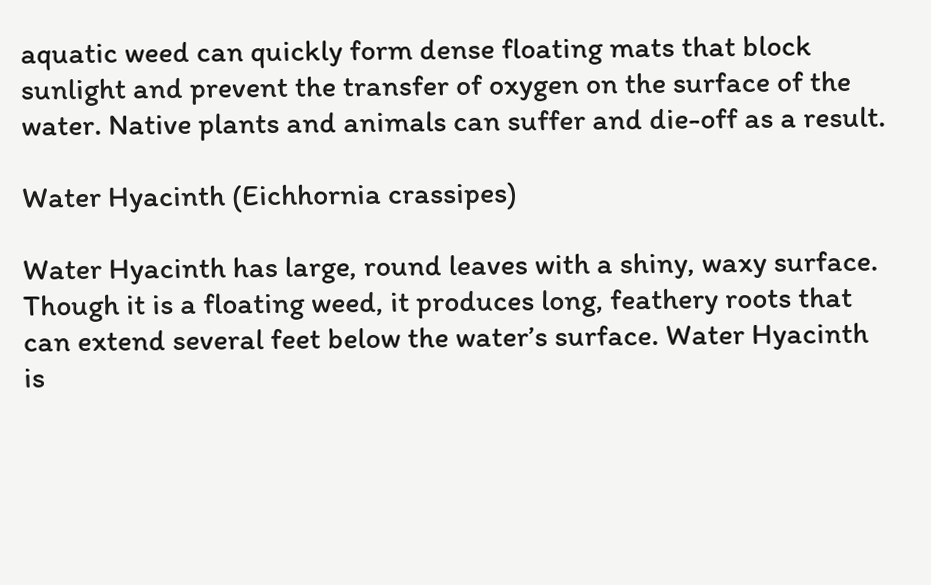aquatic weed can quickly form dense floating mats that block sunlight and prevent the transfer of oxygen on the surface of the water. Native plants and animals can suffer and die-off as a result.

Water Hyacinth (Eichhornia crassipes)

Water Hyacinth has large, round leaves with a shiny, waxy surface. Though it is a floating weed, it produces long, feathery roots that can extend several feet below the water’s surface. Water Hyacinth is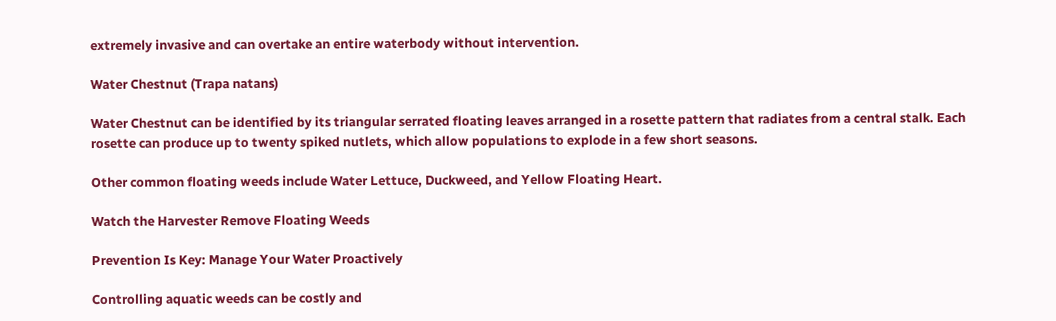extremely invasive and can overtake an entire waterbody without intervention.

Water Chestnut (Trapa natans)

Water Chestnut can be identified by its triangular serrated floating leaves arranged in a rosette pattern that radiates from a central stalk. Each rosette can produce up to twenty spiked nutlets, which allow populations to explode in a few short seasons.

Other common floating weeds include Water Lettuce, Duckweed, and Yellow Floating Heart.

Watch the Harvester Remove Floating Weeds

Prevention Is Key: Manage Your Water Proactively

Controlling aquatic weeds can be costly and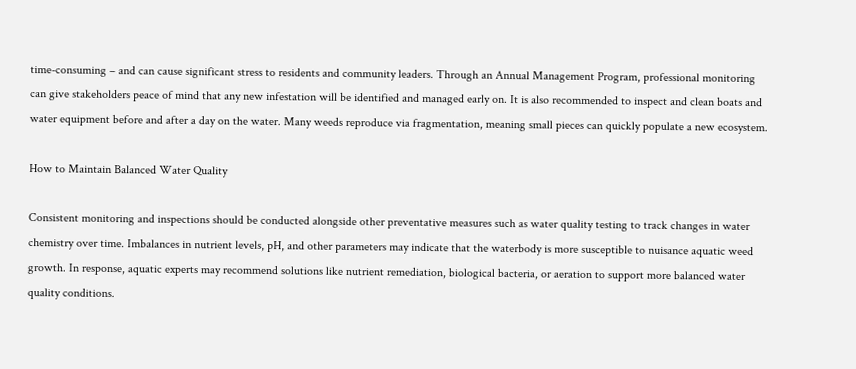time-consuming – and can cause significant stress to residents and community leaders. Through an Annual Management Program, professional monitoring can give stakeholders peace of mind that any new infestation will be identified and managed early on. It is also recommended to inspect and clean boats and water equipment before and after a day on the water. Many weeds reproduce via fragmentation, meaning small pieces can quickly populate a new ecosystem.

How to Maintain Balanced Water Quality

Consistent monitoring and inspections should be conducted alongside other preventative measures such as water quality testing to track changes in water chemistry over time. Imbalances in nutrient levels, pH, and other parameters may indicate that the waterbody is more susceptible to nuisance aquatic weed growth. In response, aquatic experts may recommend solutions like nutrient remediation, biological bacteria, or aeration to support more balanced water quality conditions.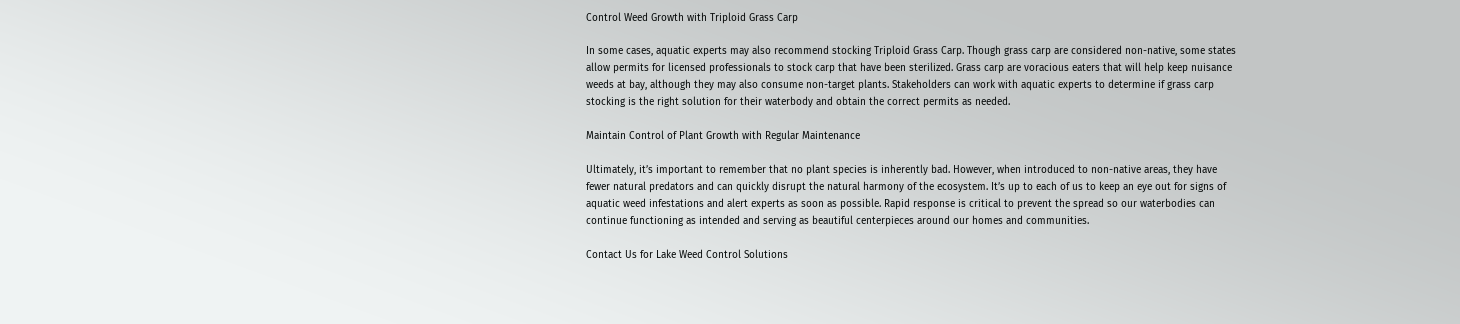Control Weed Growth with Triploid Grass Carp

In some cases, aquatic experts may also recommend stocking Triploid Grass Carp. Though grass carp are considered non-native, some states allow permits for licensed professionals to stock carp that have been sterilized. Grass carp are voracious eaters that will help keep nuisance weeds at bay, although they may also consume non-target plants. Stakeholders can work with aquatic experts to determine if grass carp stocking is the right solution for their waterbody and obtain the correct permits as needed.

Maintain Control of Plant Growth with Regular Maintenance

Ultimately, it’s important to remember that no plant species is inherently bad. However, when introduced to non-native areas, they have fewer natural predators and can quickly disrupt the natural harmony of the ecosystem. It’s up to each of us to keep an eye out for signs of aquatic weed infestations and alert experts as soon as possible. Rapid response is critical to prevent the spread so our waterbodies can continue functioning as intended and serving as beautiful centerpieces around our homes and communities.

Contact Us for Lake Weed Control Solutions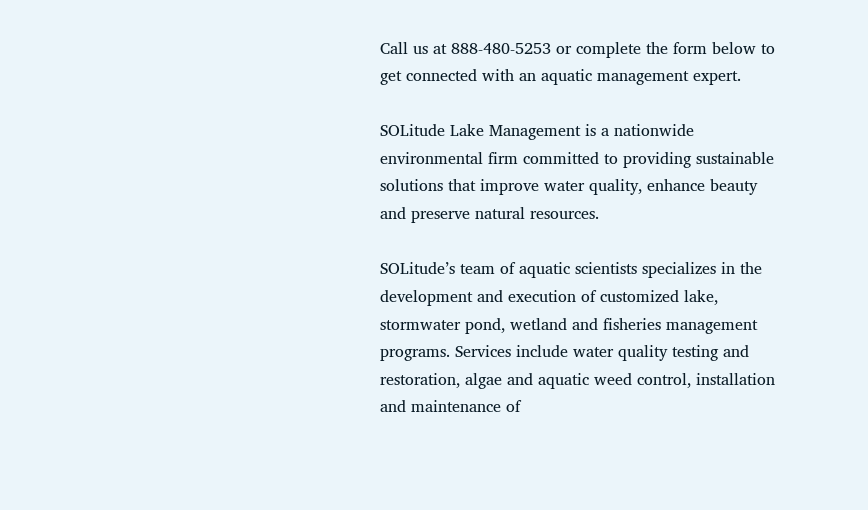Call us at 888-480-5253 or complete the form below to get connected with an aquatic management expert.

SOLitude Lake Management is a nationwide environmental firm committed to providing sustainable solutions that improve water quality, enhance beauty and preserve natural resources.

SOLitude’s team of aquatic scientists specializes in the development and execution of customized lake, stormwater pond, wetland and fisheries management programs. Services include water quality testing and restoration, algae and aquatic weed control, installation and maintenance of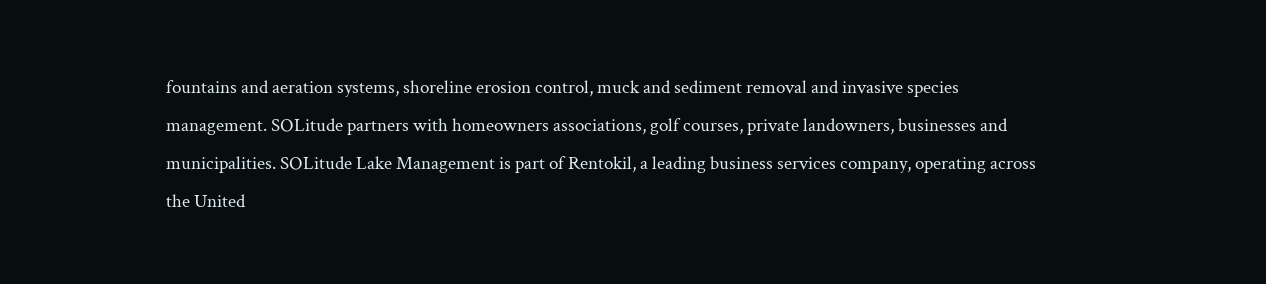fountains and aeration systems, shoreline erosion control, muck and sediment removal and invasive species management. SOLitude partners with homeowners associations, golf courses, private landowners, businesses and municipalities. SOLitude Lake Management is part of Rentokil, a leading business services company, operating across the United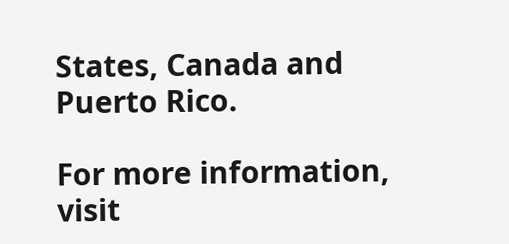States, Canada and Puerto Rico.

For more information, visit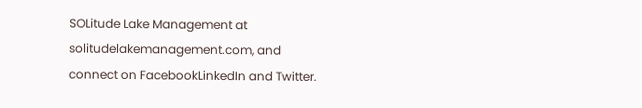SOLitude Lake Management at solitudelakemanagement.com, and connect on FacebookLinkedIn and Twitter.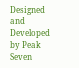Designed and Developed by Peak Seven